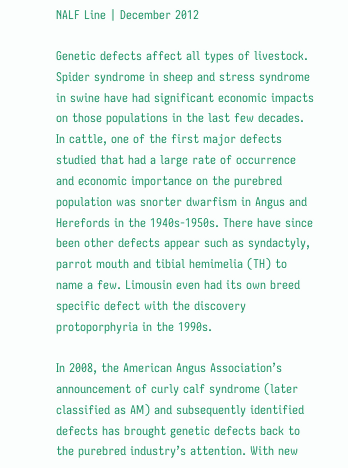NALF Line | December 2012

Genetic defects affect all types of livestock. Spider syndrome in sheep and stress syndrome in swine have had significant economic impacts on those populations in the last few decades. In cattle, one of the first major defects studied that had a large rate of occurrence and economic importance on the purebred population was snorter dwarfism in Angus and Herefords in the 1940s-1950s. There have since been other defects appear such as syndactyly, parrot mouth and tibial hemimelia (TH) to name a few. Limousin even had its own breed specific defect with the discovery protoporphyria in the 1990s.

In 2008, the American Angus Association’s announcement of curly calf syndrome (later classified as AM) and subsequently identified defects has brought genetic defects back to the purebred industry’s attention. With new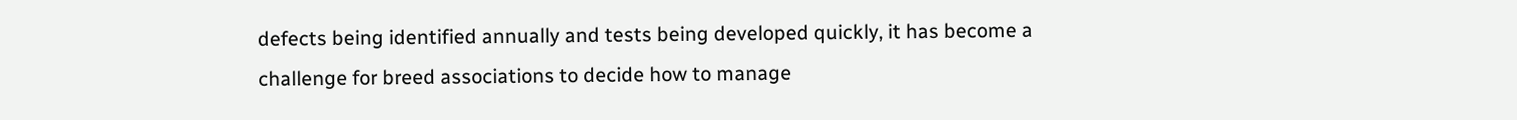defects being identified annually and tests being developed quickly, it has become a challenge for breed associations to decide how to manage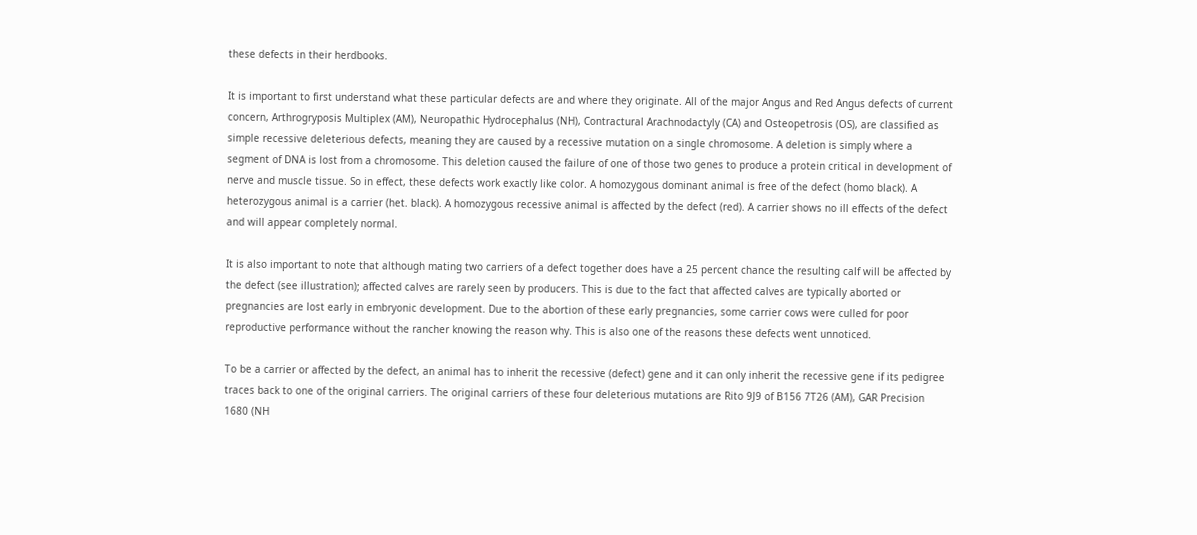these defects in their herdbooks.

It is important to first understand what these particular defects are and where they originate. All of the major Angus and Red Angus defects of current concern, Arthrogryposis Multiplex (AM), Neuropathic Hydrocephalus (NH), Contractural Arachnodactyly (CA) and Osteopetrosis (OS), are classified as simple recessive deleterious defects, meaning they are caused by a recessive mutation on a single chromosome. A deletion is simply where a segment of DNA is lost from a chromosome. This deletion caused the failure of one of those two genes to produce a protein critical in development of nerve and muscle tissue. So in effect, these defects work exactly like color. A homozygous dominant animal is free of the defect (homo black). A heterozygous animal is a carrier (het. black). A homozygous recessive animal is affected by the defect (red). A carrier shows no ill effects of the defect and will appear completely normal.

It is also important to note that although mating two carriers of a defect together does have a 25 percent chance the resulting calf will be affected by the defect (see illustration); affected calves are rarely seen by producers. This is due to the fact that affected calves are typically aborted or pregnancies are lost early in embryonic development. Due to the abortion of these early pregnancies, some carrier cows were culled for poor reproductive performance without the rancher knowing the reason why. This is also one of the reasons these defects went unnoticed.

To be a carrier or affected by the defect, an animal has to inherit the recessive (defect) gene and it can only inherit the recessive gene if its pedigree traces back to one of the original carriers. The original carriers of these four deleterious mutations are Rito 9J9 of B156 7T26 (AM), GAR Precision 1680 (NH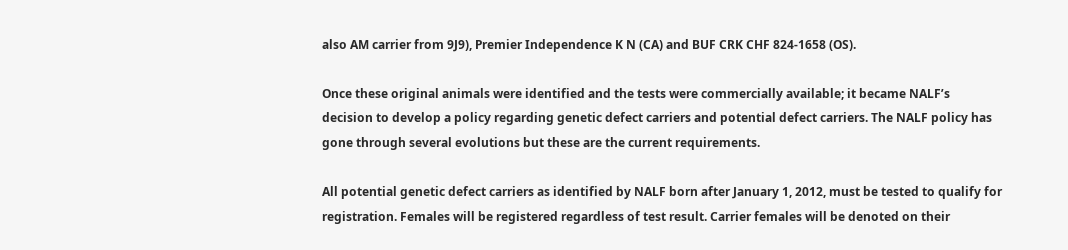also AM carrier from 9J9), Premier Independence K N (CA) and BUF CRK CHF 824-1658 (OS).

Once these original animals were identified and the tests were commercially available; it became NALF’s decision to develop a policy regarding genetic defect carriers and potential defect carriers. The NALF policy has gone through several evolutions but these are the current requirements.

All potential genetic defect carriers as identified by NALF born after January 1, 2012, must be tested to qualify for registration. Females will be registered regardless of test result. Carrier females will be denoted on their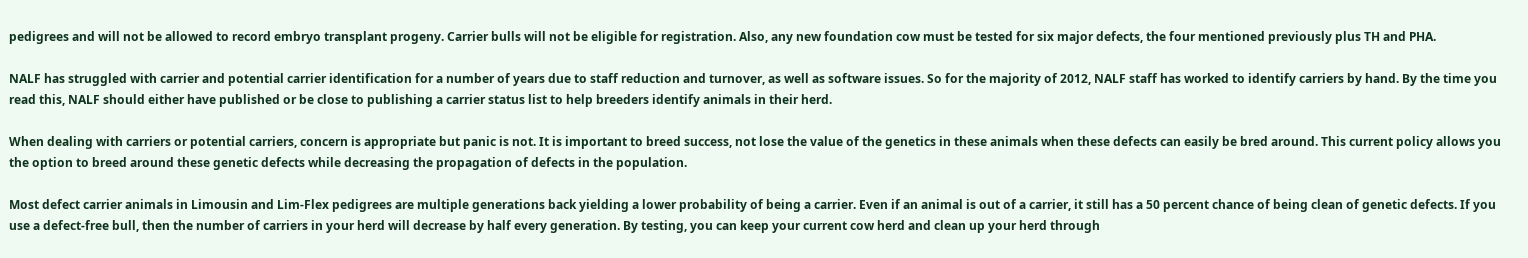pedigrees and will not be allowed to record embryo transplant progeny. Carrier bulls will not be eligible for registration. Also, any new foundation cow must be tested for six major defects, the four mentioned previously plus TH and PHA.

NALF has struggled with carrier and potential carrier identification for a number of years due to staff reduction and turnover, as well as software issues. So for the majority of 2012, NALF staff has worked to identify carriers by hand. By the time you read this, NALF should either have published or be close to publishing a carrier status list to help breeders identify animals in their herd.

When dealing with carriers or potential carriers, concern is appropriate but panic is not. It is important to breed success, not lose the value of the genetics in these animals when these defects can easily be bred around. This current policy allows you the option to breed around these genetic defects while decreasing the propagation of defects in the population.

Most defect carrier animals in Limousin and Lim-Flex pedigrees are multiple generations back yielding a lower probability of being a carrier. Even if an animal is out of a carrier, it still has a 50 percent chance of being clean of genetic defects. If you use a defect-free bull, then the number of carriers in your herd will decrease by half every generation. By testing, you can keep your current cow herd and clean up your herd through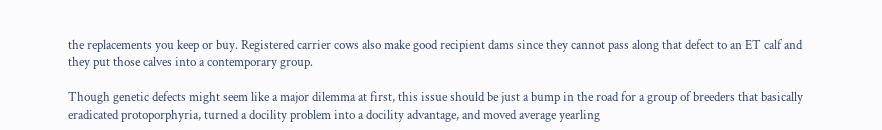the replacements you keep or buy. Registered carrier cows also make good recipient dams since they cannot pass along that defect to an ET calf and they put those calves into a contemporary group.

Though genetic defects might seem like a major dilemma at first, this issue should be just a bump in the road for a group of breeders that basically eradicated protoporphyria, turned a docility problem into a docility advantage, and moved average yearling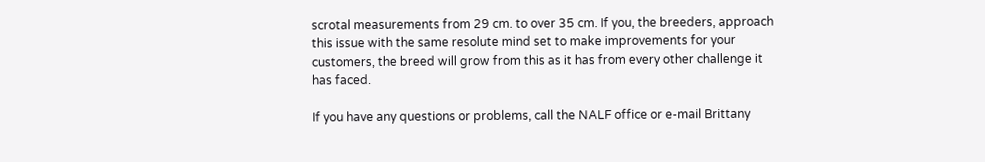scrotal measurements from 29 cm. to over 35 cm. If you, the breeders, approach this issue with the same resolute mind set to make improvements for your customers, the breed will grow from this as it has from every other challenge it has faced.

If you have any questions or problems, call the NALF office or e-mail Brittany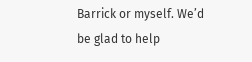Barrick or myself. We’d be glad to help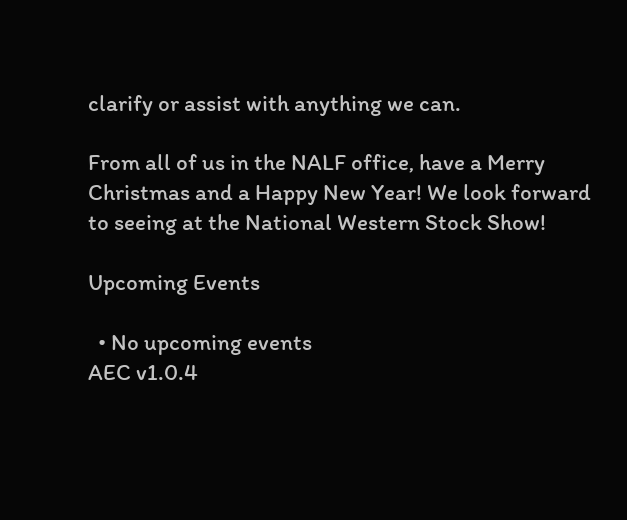clarify or assist with anything we can.

From all of us in the NALF office, have a Merry Christmas and a Happy New Year! We look forward to seeing at the National Western Stock Show!

Upcoming Events

  • No upcoming events
AEC v1.0.4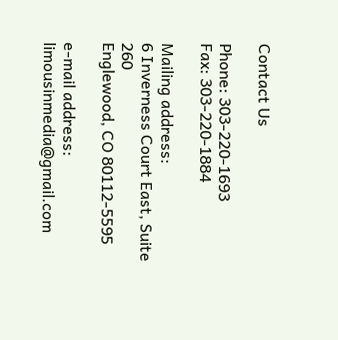Contact Us

Phone: 303-220-1693
Fax: 303-220-1884

Mailing address:
6 Inverness Court East, Suite 260
Englewood, CO 80112-5595

e-mail address: limousinmedia@gmail.com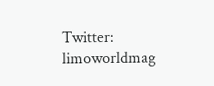Twitter: limoworldmag